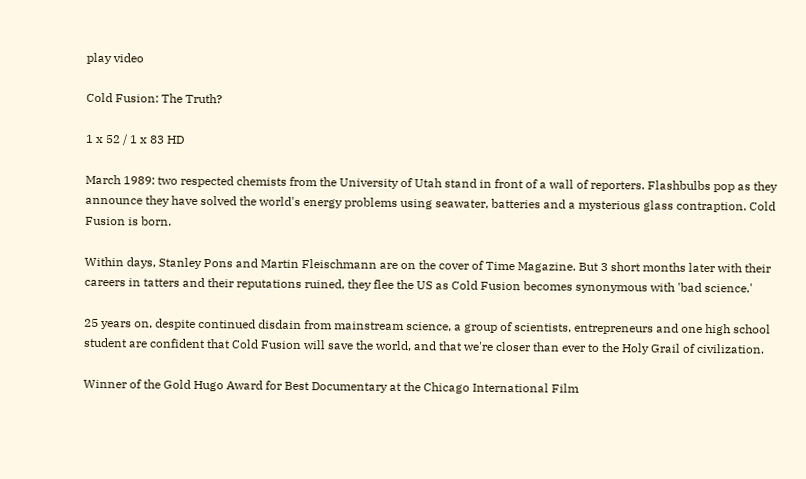play video

Cold Fusion: The Truth?

1 x 52 / 1 x 83 HD

March 1989: two respected chemists from the University of Utah stand in front of a wall of reporters. Flashbulbs pop as they announce they have solved the world's energy problems using seawater, batteries and a mysterious glass contraption. Cold Fusion is born.

Within days, Stanley Pons and Martin Fleischmann are on the cover of Time Magazine. But 3 short months later with their careers in tatters and their reputations ruined, they flee the US as Cold Fusion becomes synonymous with 'bad science.'

25 years on, despite continued disdain from mainstream science, a group of scientists, entrepreneurs and one high school student are confident that Cold Fusion will save the world, and that we're closer than ever to the Holy Grail of civilization.

Winner of the Gold Hugo Award for Best Documentary at the Chicago International Film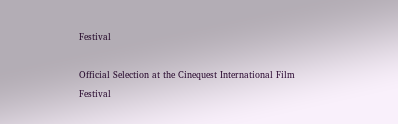Festival

Official Selection at the Cinequest International Film Festival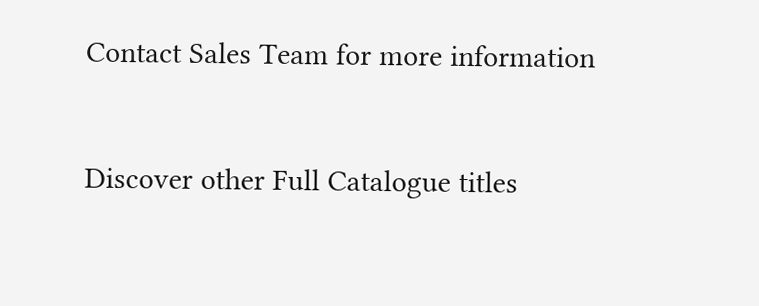Contact Sales Team for more information


Discover other Full Catalogue titles